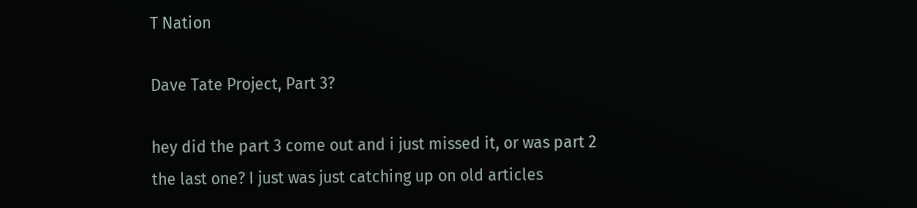T Nation

Dave Tate Project, Part 3?

hey did the part 3 come out and i just missed it, or was part 2 the last one? I just was just catching up on old articles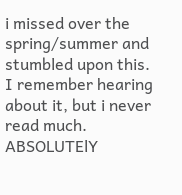i missed over the spring/summer and stumbled upon this. I remember hearing about it, but i never read much. ABSOLUTElY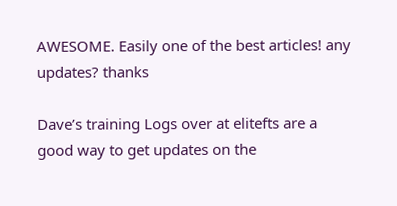AWESOME. Easily one of the best articles! any updates? thanks

Dave’s training Logs over at elitefts are a good way to get updates on the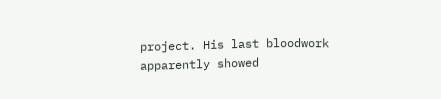project. His last bloodwork apparently showed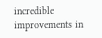incredible improvements in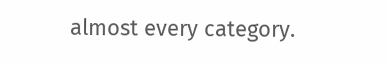almost every category.